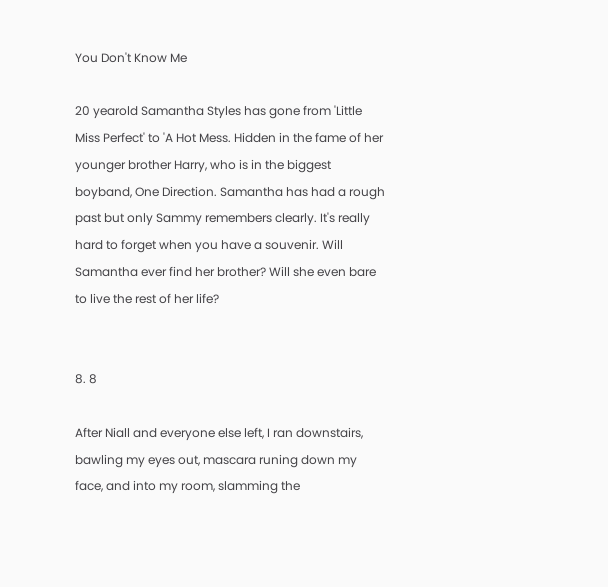You Don't Know Me

20 yearold Samantha Styles has gone from 'Little Miss Perfect' to 'A Hot Mess. Hidden in the fame of her younger brother Harry, who is in the biggest boyband, One Direction. Samantha has had a rough past but only Sammy remembers clearly. It's really hard to forget when you have a souvenir. Will Samantha ever find her brother? Will she even bare to live the rest of her life?


8. 8

After Niall and everyone else left, I ran downstairs, bawling my eyes out, mascara runing down my face, and into my room, slamming the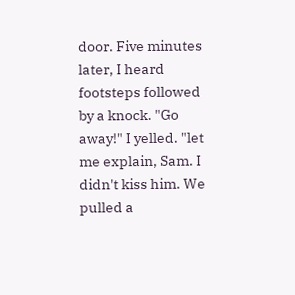door. Five minutes later, I heard footsteps followed by a knock. "Go away!" I yelled. "let me explain, Sam. I didn't kiss him. We pulled a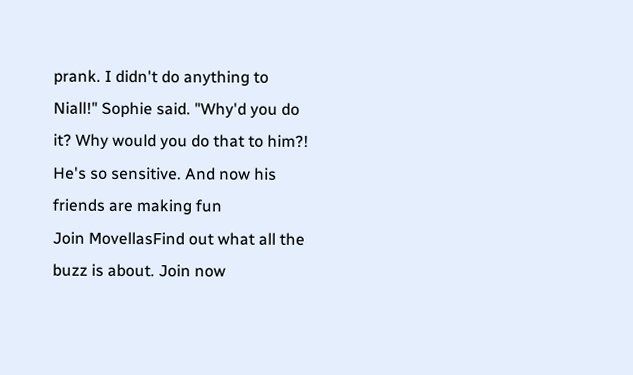prank. I didn't do anything to Niall!" Sophie said. "Why'd you do it? Why would you do that to him?! He's so sensitive. And now his friends are making fun
Join MovellasFind out what all the buzz is about. Join now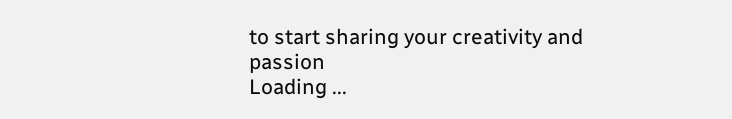to start sharing your creativity and passion
Loading ...